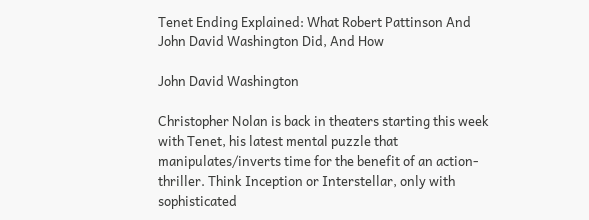Tenet Ending Explained: What Robert Pattinson And John David Washington Did, And How

John David Washington

Christopher Nolan is back in theaters starting this week with Tenet, his latest mental puzzle that manipulates/inverts time for the benefit of an action-thriller. Think Inception or Interstellar, only with sophisticated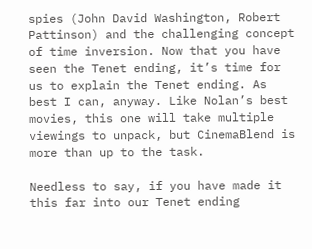spies (John David Washington, Robert Pattinson) and the challenging concept of time inversion. Now that you have seen the Tenet ending, it’s time for us to explain the Tenet ending. As best I can, anyway. Like Nolan’s best movies, this one will take multiple viewings to unpack, but CinemaBlend is more than up to the task.

Needless to say, if you have made it this far into our Tenet ending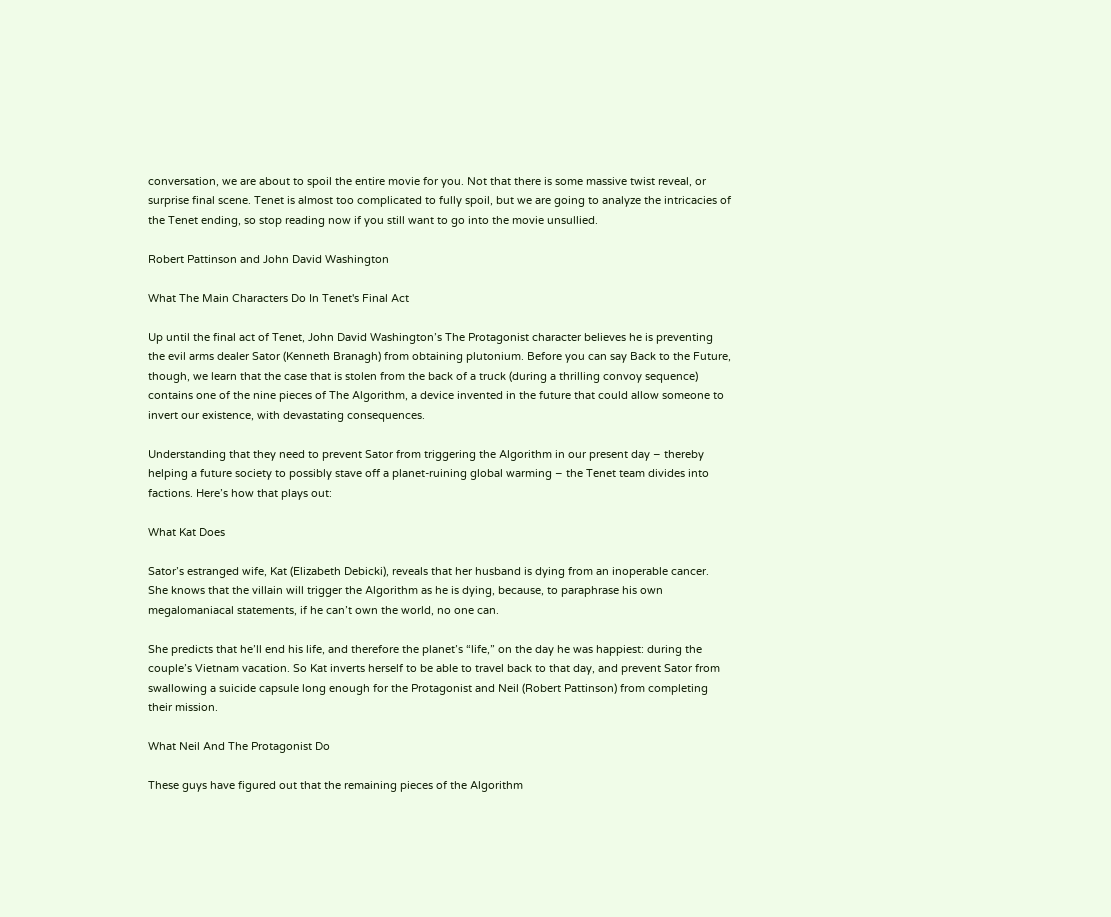conversation, we are about to spoil the entire movie for you. Not that there is some massive twist reveal, or surprise final scene. Tenet is almost too complicated to fully spoil, but we are going to analyze the intricacies of the Tenet ending, so stop reading now if you still want to go into the movie unsullied.

Robert Pattinson and John David Washington

What The Main Characters Do In Tenet's Final Act

Up until the final act of Tenet, John David Washington’s The Protagonist character believes he is preventing the evil arms dealer Sator (Kenneth Branagh) from obtaining plutonium. Before you can say Back to the Future, though, we learn that the case that is stolen from the back of a truck (during a thrilling convoy sequence) contains one of the nine pieces of The Algorithm, a device invented in the future that could allow someone to invert our existence, with devastating consequences.

Understanding that they need to prevent Sator from triggering the Algorithm in our present day – thereby helping a future society to possibly stave off a planet-ruining global warming – the Tenet team divides into factions. Here’s how that plays out:

What Kat Does

Sator’s estranged wife, Kat (Elizabeth Debicki), reveals that her husband is dying from an inoperable cancer. She knows that the villain will trigger the Algorithm as he is dying, because, to paraphrase his own megalomaniacal statements, if he can’t own the world, no one can.

She predicts that he’ll end his life, and therefore the planet’s “life,” on the day he was happiest: during the couple’s Vietnam vacation. So Kat inverts herself to be able to travel back to that day, and prevent Sator from swallowing a suicide capsule long enough for the Protagonist and Neil (Robert Pattinson) from completing their mission.

What Neil And The Protagonist Do

These guys have figured out that the remaining pieces of the Algorithm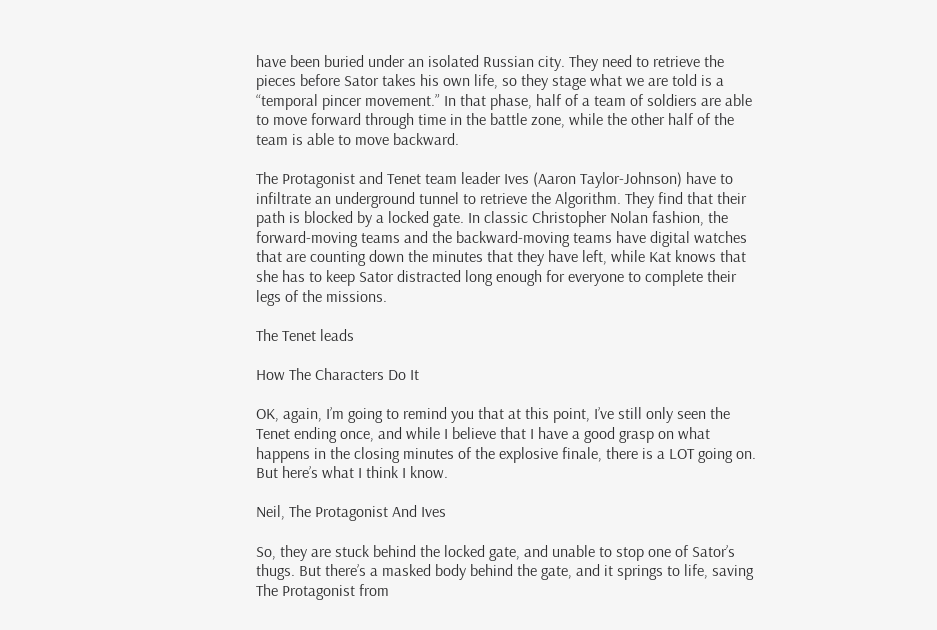have been buried under an isolated Russian city. They need to retrieve the pieces before Sator takes his own life, so they stage what we are told is a “temporal pincer movement.” In that phase, half of a team of soldiers are able to move forward through time in the battle zone, while the other half of the team is able to move backward.

The Protagonist and Tenet team leader Ives (Aaron Taylor-Johnson) have to infiltrate an underground tunnel to retrieve the Algorithm. They find that their path is blocked by a locked gate. In classic Christopher Nolan fashion, the forward-moving teams and the backward-moving teams have digital watches that are counting down the minutes that they have left, while Kat knows that she has to keep Sator distracted long enough for everyone to complete their legs of the missions.

The Tenet leads

How The Characters Do It

OK, again, I’m going to remind you that at this point, I’ve still only seen the Tenet ending once, and while I believe that I have a good grasp on what happens in the closing minutes of the explosive finale, there is a LOT going on. But here’s what I think I know.

Neil, The Protagonist And Ives

So, they are stuck behind the locked gate, and unable to stop one of Sator’s thugs. But there’s a masked body behind the gate, and it springs to life, saving The Protagonist from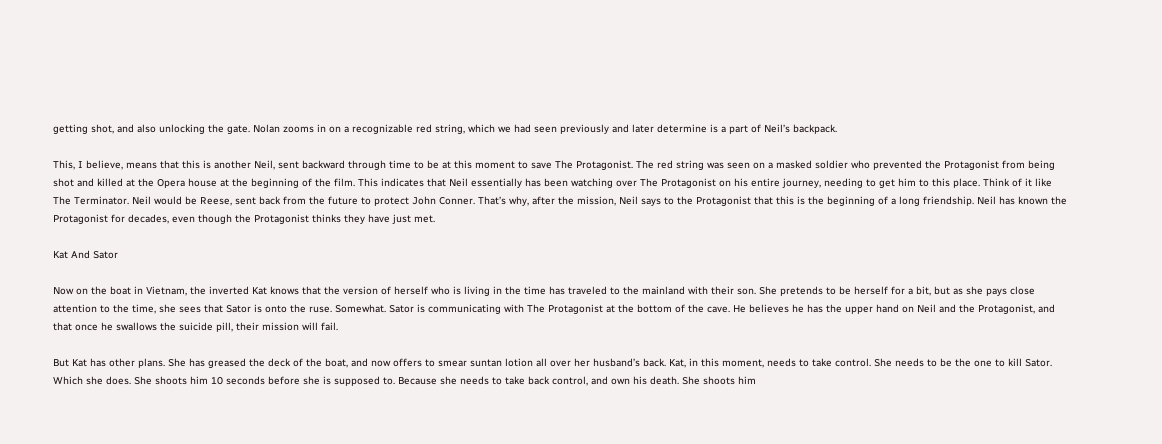getting shot, and also unlocking the gate. Nolan zooms in on a recognizable red string, which we had seen previously and later determine is a part of Neil’s backpack.

This, I believe, means that this is another Neil, sent backward through time to be at this moment to save The Protagonist. The red string was seen on a masked soldier who prevented the Protagonist from being shot and killed at the Opera house at the beginning of the film. This indicates that Neil essentially has been watching over The Protagonist on his entire journey, needing to get him to this place. Think of it like The Terminator. Neil would be Reese, sent back from the future to protect John Conner. That’s why, after the mission, Neil says to the Protagonist that this is the beginning of a long friendship. Neil has known the Protagonist for decades, even though the Protagonist thinks they have just met.

Kat And Sator

Now on the boat in Vietnam, the inverted Kat knows that the version of herself who is living in the time has traveled to the mainland with their son. She pretends to be herself for a bit, but as she pays close attention to the time, she sees that Sator is onto the ruse. Somewhat. Sator is communicating with The Protagonist at the bottom of the cave. He believes he has the upper hand on Neil and the Protagonist, and that once he swallows the suicide pill, their mission will fail.

But Kat has other plans. She has greased the deck of the boat, and now offers to smear suntan lotion all over her husband’s back. Kat, in this moment, needs to take control. She needs to be the one to kill Sator. Which she does. She shoots him 10 seconds before she is supposed to. Because she needs to take back control, and own his death. She shoots him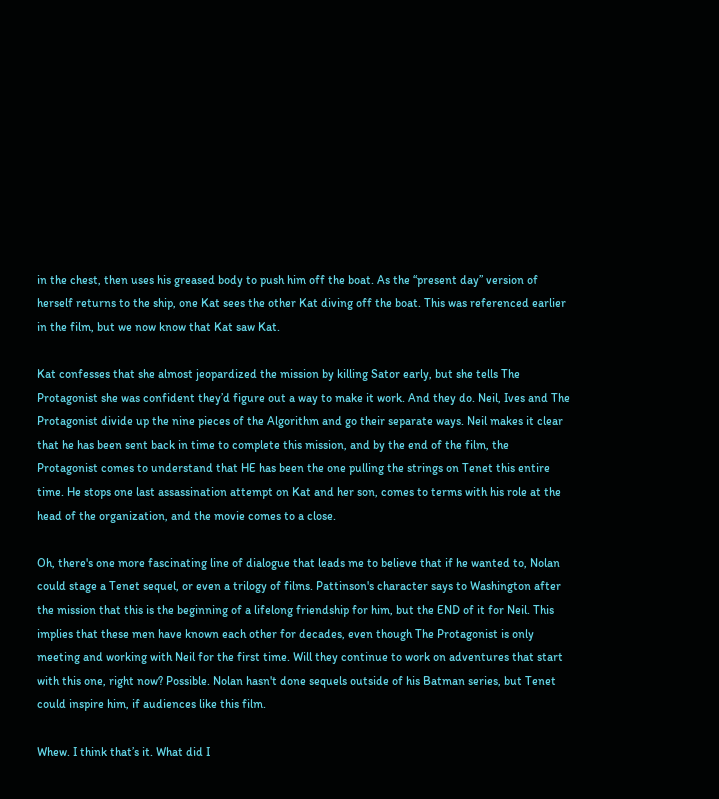in the chest, then uses his greased body to push him off the boat. As the “present day” version of herself returns to the ship, one Kat sees the other Kat diving off the boat. This was referenced earlier in the film, but we now know that Kat saw Kat.

Kat confesses that she almost jeopardized the mission by killing Sator early, but she tells The Protagonist she was confident they’d figure out a way to make it work. And they do. Neil, Ives and The Protagonist divide up the nine pieces of the Algorithm and go their separate ways. Neil makes it clear that he has been sent back in time to complete this mission, and by the end of the film, the Protagonist comes to understand that HE has been the one pulling the strings on Tenet this entire time. He stops one last assassination attempt on Kat and her son, comes to terms with his role at the head of the organization, and the movie comes to a close.

Oh, there's one more fascinating line of dialogue that leads me to believe that if he wanted to, Nolan could stage a Tenet sequel, or even a trilogy of films. Pattinson's character says to Washington after the mission that this is the beginning of a lifelong friendship for him, but the END of it for Neil. This implies that these men have known each other for decades, even though The Protagonist is only meeting and working with Neil for the first time. Will they continue to work on adventures that start with this one, right now? Possible. Nolan hasn't done sequels outside of his Batman series, but Tenet could inspire him, if audiences like this film.

Whew. I think that’s it. What did I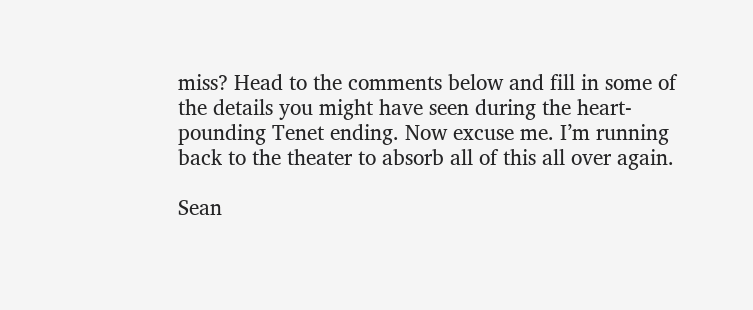miss? Head to the comments below and fill in some of the details you might have seen during the heart-pounding Tenet ending. Now excuse me. I’m running back to the theater to absorb all of this all over again.

Sean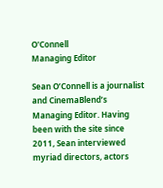O'Connell
Managing Editor

Sean O’Connell is a journalist and CinemaBlend’s Managing Editor. Having been with the site since 2011, Sean interviewed myriad directors, actors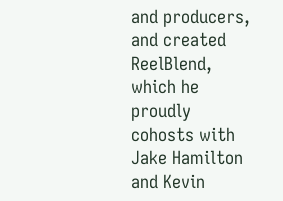and producers, and created ReelBlend, which he proudly cohosts with Jake Hamilton and Kevin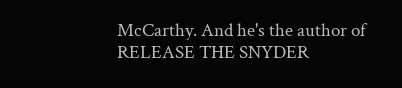McCarthy. And he's the author of RELEASE THE SNYDER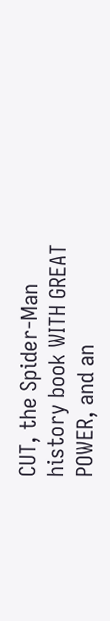CUT, the Spider-Man history book WITH GREAT POWER, and an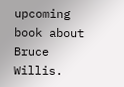upcoming book about Bruce Willis.